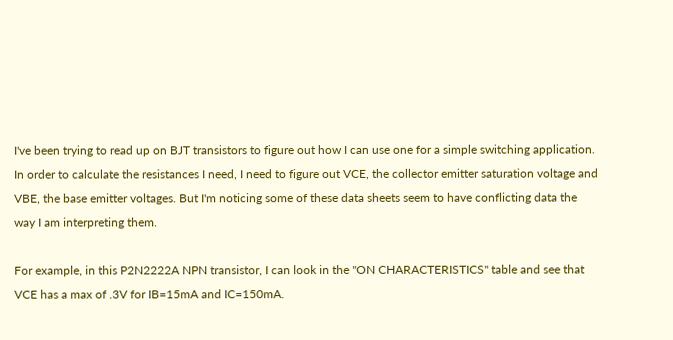I've been trying to read up on BJT transistors to figure out how I can use one for a simple switching application. In order to calculate the resistances I need, I need to figure out VCE, the collector emitter saturation voltage and VBE, the base emitter voltages. But I'm noticing some of these data sheets seem to have conflicting data the way I am interpreting them.

For example, in this P2N2222A NPN transistor, I can look in the "ON CHARACTERISTICS" table and see that VCE has a max of .3V for IB=15mA and IC=150mA.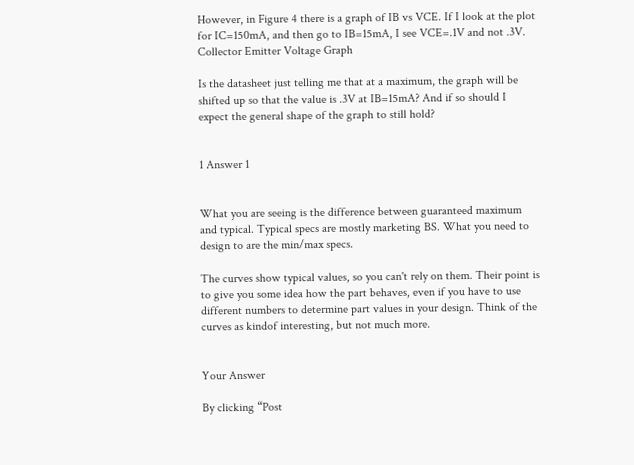However, in Figure 4 there is a graph of IB vs VCE. If I look at the plot for IC=150mA, and then go to IB=15mA, I see VCE=.1V and not .3V. Collector Emitter Voltage Graph

Is the datasheet just telling me that at a maximum, the graph will be shifted up so that the value is .3V at IB=15mA? And if so should I expect the general shape of the graph to still hold?


1 Answer 1


What you are seeing is the difference between guaranteed maximum and typical. Typical specs are mostly marketing BS. What you need to design to are the min/max specs.

The curves show typical values, so you can't rely on them. Their point is to give you some idea how the part behaves, even if you have to use different numbers to determine part values in your design. Think of the curves as kindof interesting, but not much more.


Your Answer

By clicking “Post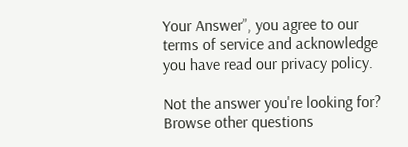Your Answer”, you agree to our terms of service and acknowledge you have read our privacy policy.

Not the answer you're looking for? Browse other questions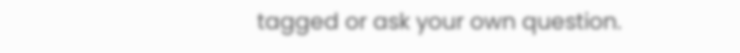tagged or ask your own question.